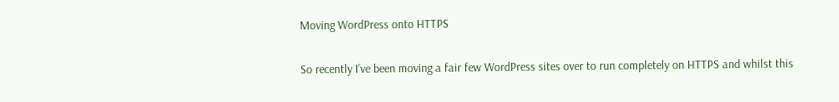Moving WordPress onto HTTPS

So recently I’ve been moving a fair few WordPress sites over to run completely on HTTPS and whilst this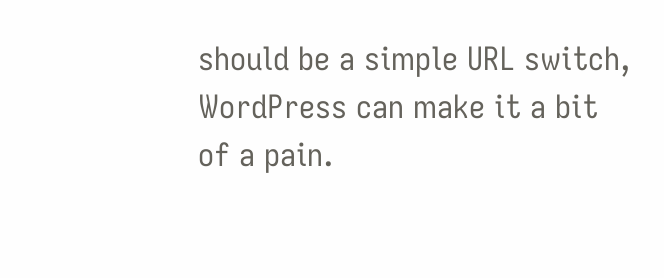should be a simple URL switch, WordPress can make it a bit of a pain.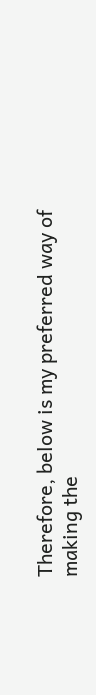Therefore, below is my preferred way of making the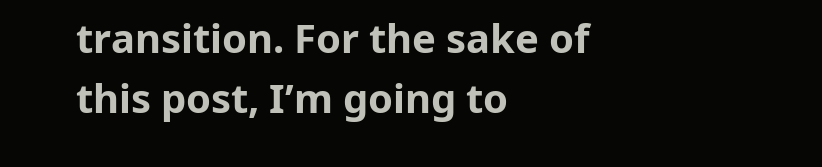transition. For the sake of this post, I’m going to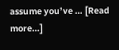assume you’ve … [Read more…]